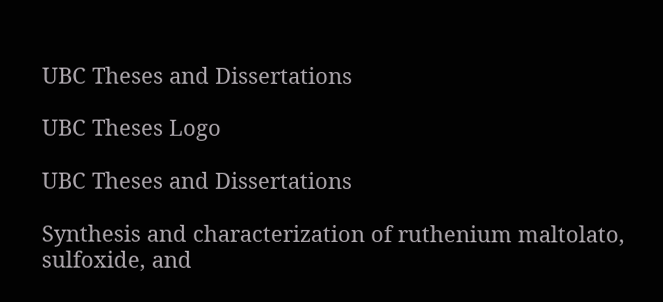UBC Theses and Dissertations

UBC Theses Logo

UBC Theses and Dissertations

Synthesis and characterization of ruthenium maltolato, sulfoxide, and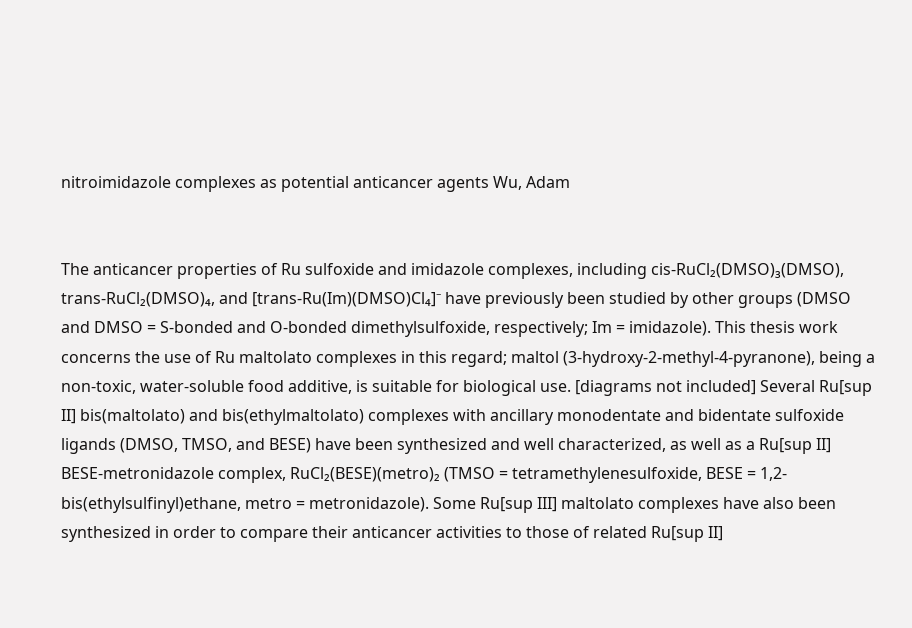nitroimidazole complexes as potential anticancer agents Wu, Adam


The anticancer properties of Ru sulfoxide and imidazole complexes, including cis-RuCl₂(DMSO)₃(DMSO), trans-RuCl₂(DMSO)₄, and [trans-Ru(Im)(DMSO)Cl₄]⁻ have previously been studied by other groups (DMSO and DMSO = S-bonded and O-bonded dimethylsulfoxide, respectively; Im = imidazole). This thesis work concerns the use of Ru maltolato complexes in this regard; maltol (3-hydroxy-2-methyl-4-pyranone), being a non-toxic, water-soluble food additive, is suitable for biological use. [diagrams not included] Several Ru[sup II] bis(maltolato) and bis(ethylmaltolato) complexes with ancillary monodentate and bidentate sulfoxide ligands (DMSO, TMSO, and BESE) have been synthesized and well characterized, as well as a Ru[sup II] BESE-metronidazole complex, RuCl₂(BESE)(metro)₂ (TMSO = tetramethylenesulfoxide, BESE = 1,2- bis(ethylsulfinyl)ethane, metro = metronidazole). Some Ru[sup III] maltolato complexes have also been synthesized in order to compare their anticancer activities to those of related Ru[sup II]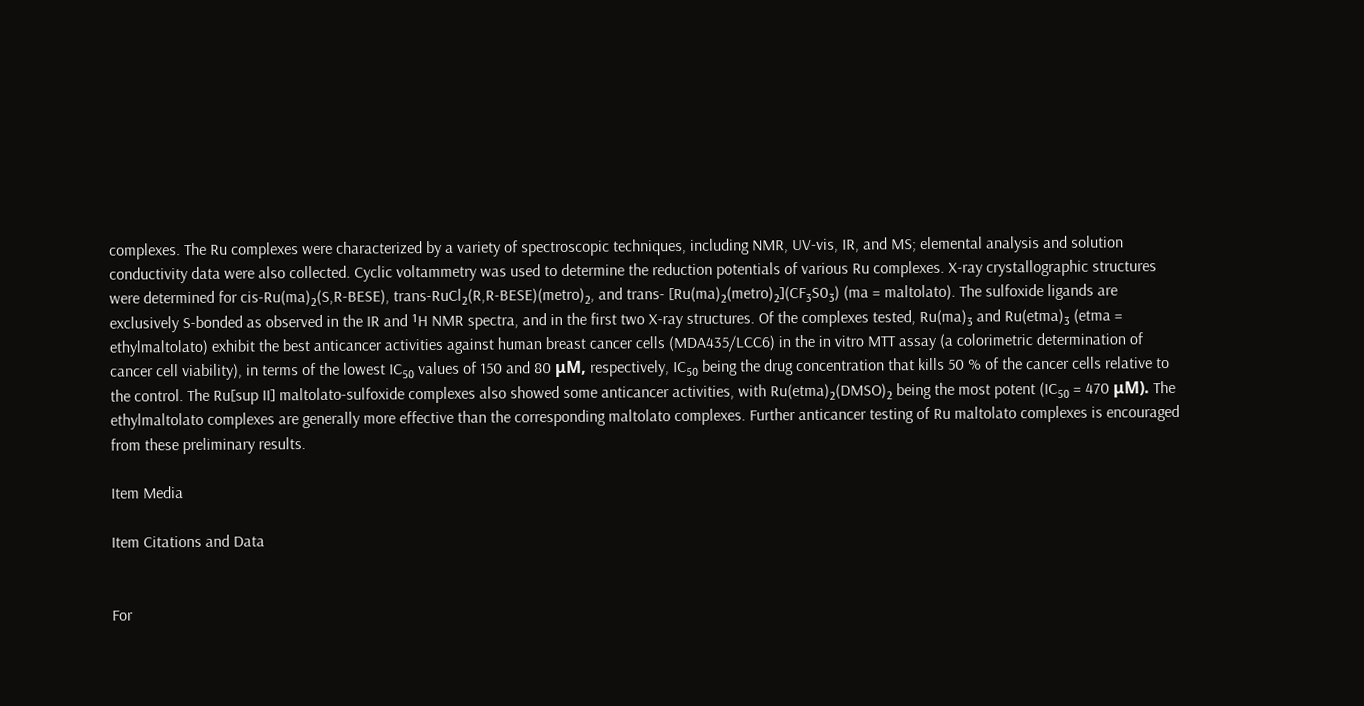complexes. The Ru complexes were characterized by a variety of spectroscopic techniques, including NMR, UV-vis, IR, and MS; elemental analysis and solution conductivity data were also collected. Cyclic voltammetry was used to determine the reduction potentials of various Ru complexes. X-ray crystallographic structures were determined for cis-Ru(ma)₂(S,R-BESE), trans-RuCl₂(R,R-BESE)(metro)₂, and trans- [Ru(ma)₂(metro)₂](CF₃S0₃) (ma = maltolato). The sulfoxide ligands are exclusively S-bonded as observed in the IR and ¹H NMR spectra, and in the first two X-ray structures. Of the complexes tested, Ru(ma)₃ and Ru(etma)₃ (etma = ethylmaltolato) exhibit the best anticancer activities against human breast cancer cells (MDA435/LCC6) in the in vitro MTT assay (a colorimetric determination of cancer cell viability), in terms of the lowest IC₅₀ values of 150 and 80 μM, respectively, IC₅₀ being the drug concentration that kills 50 % of the cancer cells relative to the control. The Ru[sup II] maltolato-sulfoxide complexes also showed some anticancer activities, with Ru(etma)₂(DMSO)₂ being the most potent (IC₅₀ = 470 μM). The ethylmaltolato complexes are generally more effective than the corresponding maltolato complexes. Further anticancer testing of Ru maltolato complexes is encouraged from these preliminary results.

Item Media

Item Citations and Data


For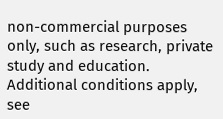non-commercial purposes only, such as research, private study and education. Additional conditions apply, see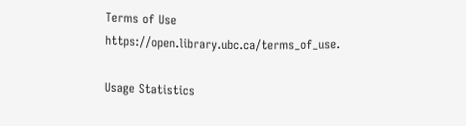Terms of Use https://open.library.ubc.ca/terms_of_use.

Usage Statistics